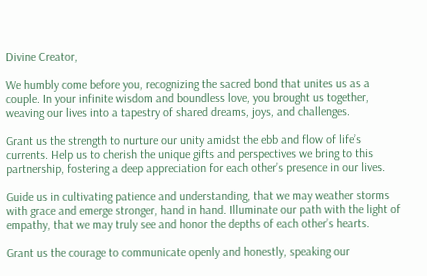Divine Creator,

We humbly come before you, recognizing the sacred bond that unites us as a couple. In your infinite wisdom and boundless love, you brought us together, weaving our lives into a tapestry of shared dreams, joys, and challenges.

Grant us the strength to nurture our unity amidst the ebb and flow of life’s currents. Help us to cherish the unique gifts and perspectives we bring to this partnership, fostering a deep appreciation for each other’s presence in our lives.

Guide us in cultivating patience and understanding, that we may weather storms with grace and emerge stronger, hand in hand. Illuminate our path with the light of empathy, that we may truly see and honor the depths of each other’s hearts.

Grant us the courage to communicate openly and honestly, speaking our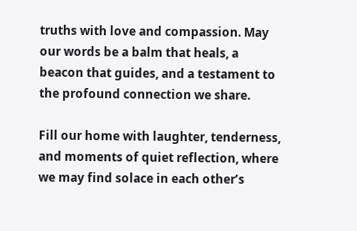truths with love and compassion. May our words be a balm that heals, a beacon that guides, and a testament to the profound connection we share.

Fill our home with laughter, tenderness, and moments of quiet reflection, where we may find solace in each other’s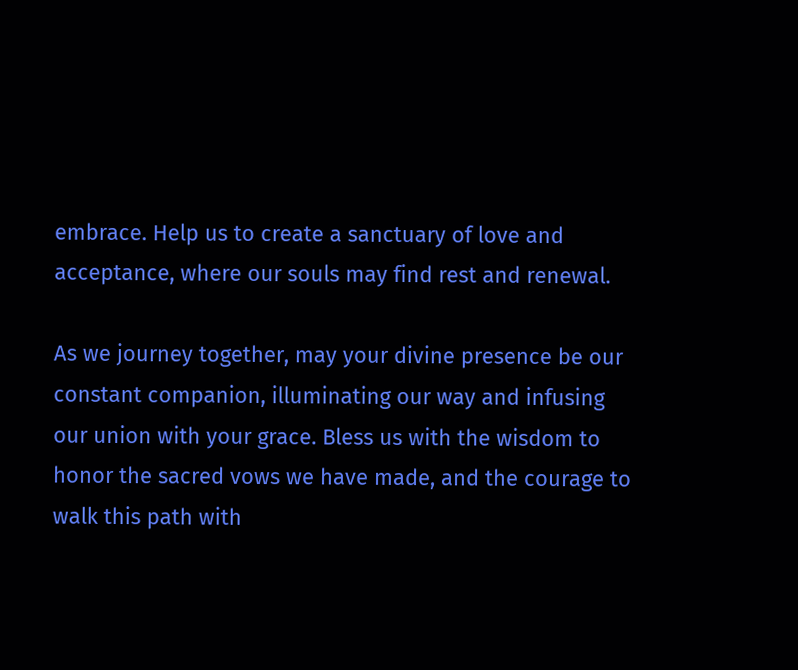embrace. Help us to create a sanctuary of love and acceptance, where our souls may find rest and renewal.

As we journey together, may your divine presence be our constant companion, illuminating our way and infusing our union with your grace. Bless us with the wisdom to honor the sacred vows we have made, and the courage to walk this path with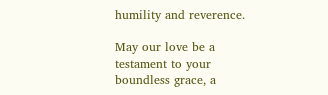humility and reverence.

May our love be a testament to your boundless grace, a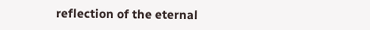reflection of the eternal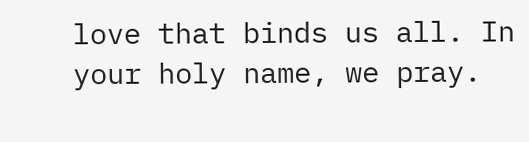love that binds us all. In your holy name, we pray.